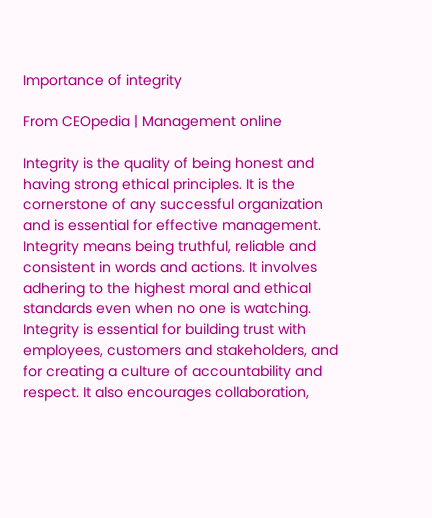Importance of integrity

From CEOpedia | Management online

Integrity is the quality of being honest and having strong ethical principles. It is the cornerstone of any successful organization and is essential for effective management. Integrity means being truthful, reliable and consistent in words and actions. It involves adhering to the highest moral and ethical standards even when no one is watching. Integrity is essential for building trust with employees, customers and stakeholders, and for creating a culture of accountability and respect. It also encourages collaboration,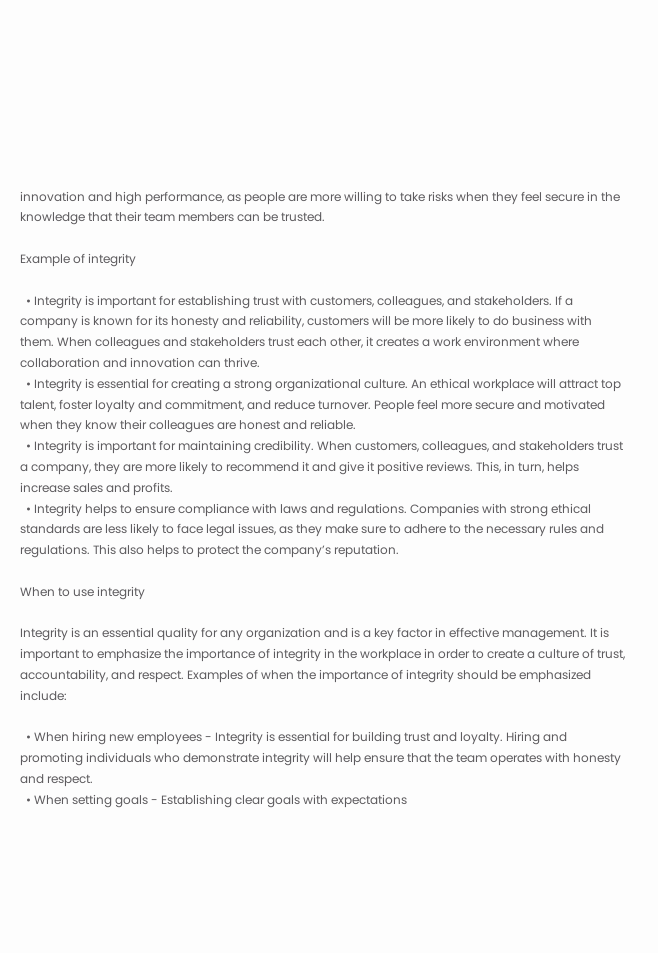innovation and high performance, as people are more willing to take risks when they feel secure in the knowledge that their team members can be trusted.

Example of integrity

  • Integrity is important for establishing trust with customers, colleagues, and stakeholders. If a company is known for its honesty and reliability, customers will be more likely to do business with them. When colleagues and stakeholders trust each other, it creates a work environment where collaboration and innovation can thrive.
  • Integrity is essential for creating a strong organizational culture. An ethical workplace will attract top talent, foster loyalty and commitment, and reduce turnover. People feel more secure and motivated when they know their colleagues are honest and reliable.
  • Integrity is important for maintaining credibility. When customers, colleagues, and stakeholders trust a company, they are more likely to recommend it and give it positive reviews. This, in turn, helps increase sales and profits.
  • Integrity helps to ensure compliance with laws and regulations. Companies with strong ethical standards are less likely to face legal issues, as they make sure to adhere to the necessary rules and regulations. This also helps to protect the company’s reputation.

When to use integrity

Integrity is an essential quality for any organization and is a key factor in effective management. It is important to emphasize the importance of integrity in the workplace in order to create a culture of trust, accountability, and respect. Examples of when the importance of integrity should be emphasized include:

  • When hiring new employees - Integrity is essential for building trust and loyalty. Hiring and promoting individuals who demonstrate integrity will help ensure that the team operates with honesty and respect.
  • When setting goals - Establishing clear goals with expectations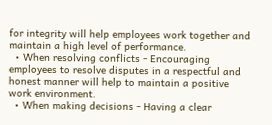for integrity will help employees work together and maintain a high level of performance.
  • When resolving conflicts - Encouraging employees to resolve disputes in a respectful and honest manner will help to maintain a positive work environment.
  • When making decisions - Having a clear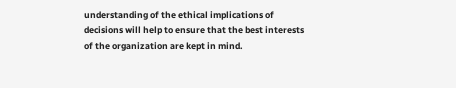understanding of the ethical implications of decisions will help to ensure that the best interests of the organization are kept in mind.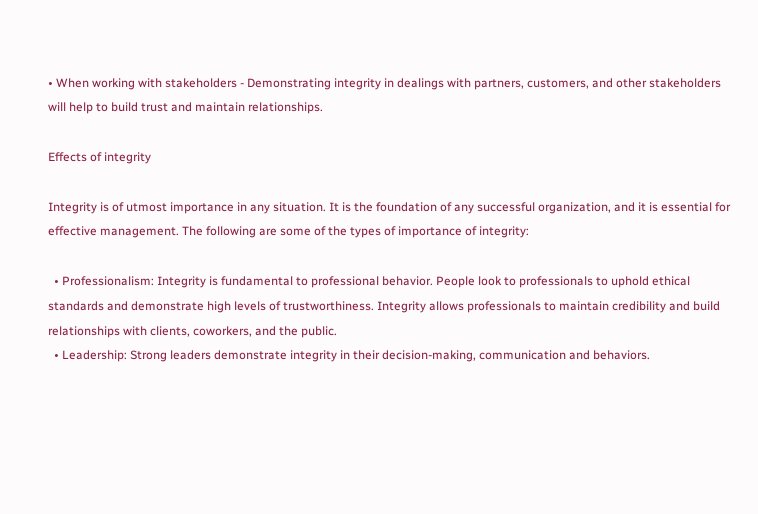• When working with stakeholders - Demonstrating integrity in dealings with partners, customers, and other stakeholders will help to build trust and maintain relationships.

Effects of integrity

Integrity is of utmost importance in any situation. It is the foundation of any successful organization, and it is essential for effective management. The following are some of the types of importance of integrity:

  • Professionalism: Integrity is fundamental to professional behavior. People look to professionals to uphold ethical standards and demonstrate high levels of trustworthiness. Integrity allows professionals to maintain credibility and build relationships with clients, coworkers, and the public.
  • Leadership: Strong leaders demonstrate integrity in their decision-making, communication and behaviors.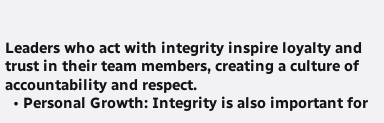Leaders who act with integrity inspire loyalty and trust in their team members, creating a culture of accountability and respect.
  • Personal Growth: Integrity is also important for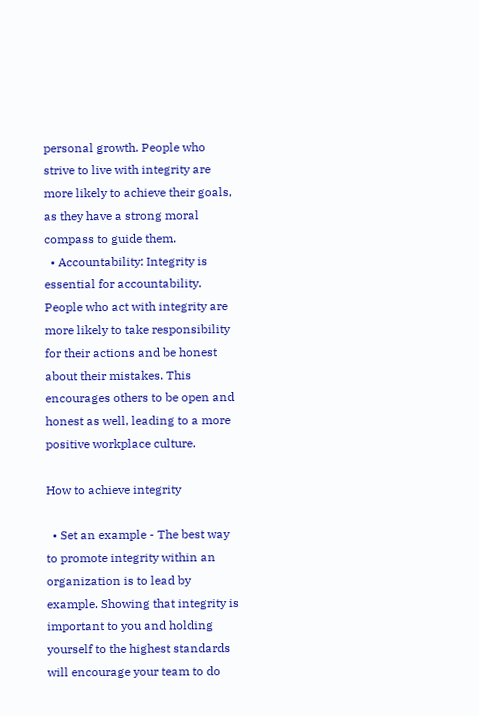personal growth. People who strive to live with integrity are more likely to achieve their goals, as they have a strong moral compass to guide them.
  • Accountability: Integrity is essential for accountability. People who act with integrity are more likely to take responsibility for their actions and be honest about their mistakes. This encourages others to be open and honest as well, leading to a more positive workplace culture.

How to achieve integrity

  • Set an example - The best way to promote integrity within an organization is to lead by example. Showing that integrity is important to you and holding yourself to the highest standards will encourage your team to do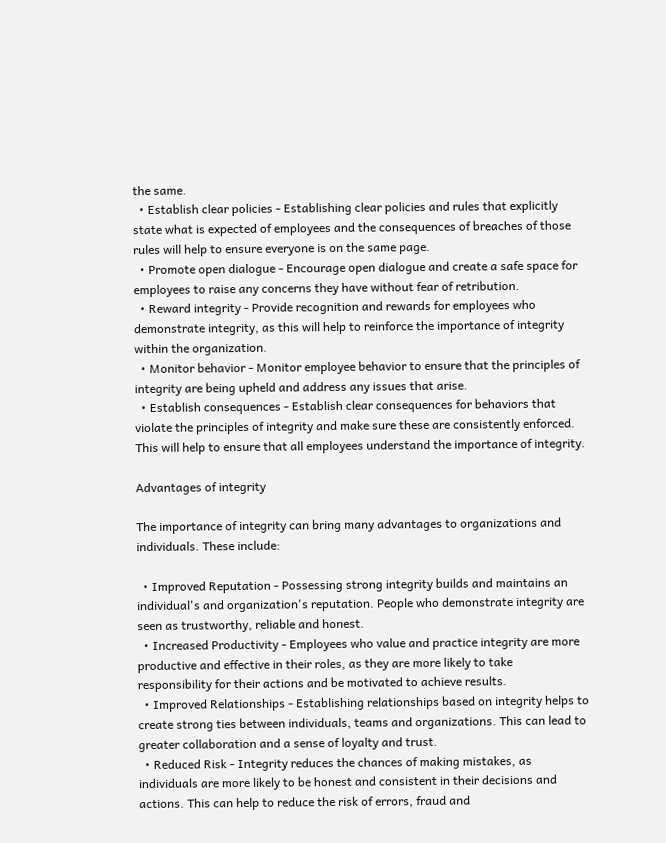the same.
  • Establish clear policies - Establishing clear policies and rules that explicitly state what is expected of employees and the consequences of breaches of those rules will help to ensure everyone is on the same page.
  • Promote open dialogue - Encourage open dialogue and create a safe space for employees to raise any concerns they have without fear of retribution.
  • Reward integrity - Provide recognition and rewards for employees who demonstrate integrity, as this will help to reinforce the importance of integrity within the organization.
  • Monitor behavior - Monitor employee behavior to ensure that the principles of integrity are being upheld and address any issues that arise.
  • Establish consequences - Establish clear consequences for behaviors that violate the principles of integrity and make sure these are consistently enforced. This will help to ensure that all employees understand the importance of integrity.

Advantages of integrity

The importance of integrity can bring many advantages to organizations and individuals. These include:

  • Improved Reputation - Possessing strong integrity builds and maintains an individual's and organization's reputation. People who demonstrate integrity are seen as trustworthy, reliable and honest.
  • Increased Productivity - Employees who value and practice integrity are more productive and effective in their roles, as they are more likely to take responsibility for their actions and be motivated to achieve results.
  • Improved Relationships - Establishing relationships based on integrity helps to create strong ties between individuals, teams and organizations. This can lead to greater collaboration and a sense of loyalty and trust.
  • Reduced Risk - Integrity reduces the chances of making mistakes, as individuals are more likely to be honest and consistent in their decisions and actions. This can help to reduce the risk of errors, fraud and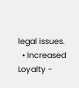legal issues.
  • Increased Loyalty -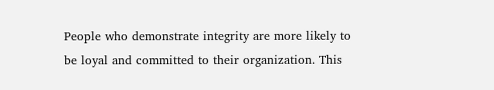People who demonstrate integrity are more likely to be loyal and committed to their organization. This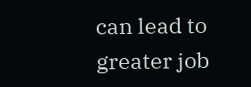can lead to greater job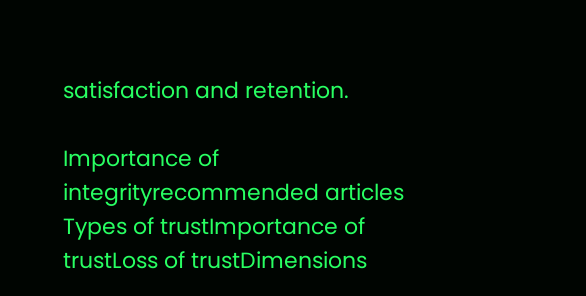satisfaction and retention.

Importance of integrityrecommended articles
Types of trustImportance of trustLoss of trustDimensions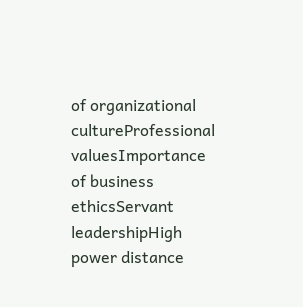of organizational cultureProfessional valuesImportance of business ethicsServant leadershipHigh power distance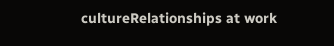cultureRelationships at work